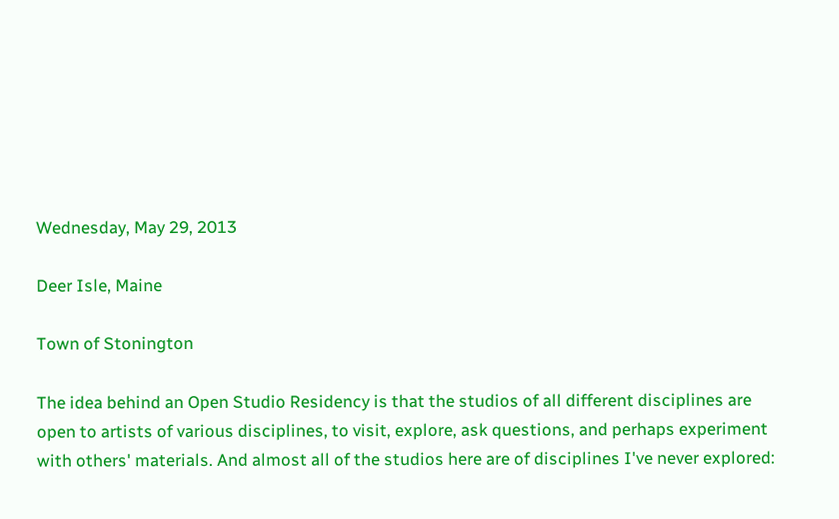Wednesday, May 29, 2013

Deer Isle, Maine

Town of Stonington

The idea behind an Open Studio Residency is that the studios of all different disciplines are open to artists of various disciplines, to visit, explore, ask questions, and perhaps experiment with others' materials. And almost all of the studios here are of disciplines I've never explored: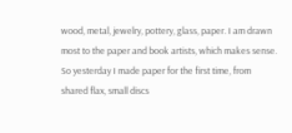wood, metal, jewelry, pottery, glass, paper. I am drawn most to the paper and book artists, which makes sense. So yesterday I made paper for the first time, from shared flax, small discs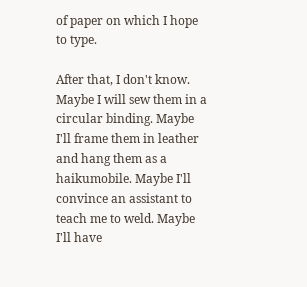of paper on which I hope to type.

After that, I don't know. Maybe I will sew them in a circular binding. Maybe I'll frame them in leather and hang them as a haikumobile. Maybe I'll convince an assistant to teach me to weld. Maybe I'll have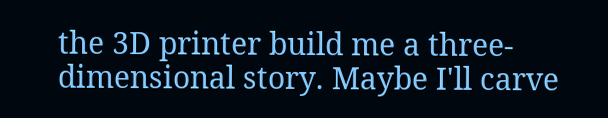the 3D printer build me a three-dimensional story. Maybe I'll carve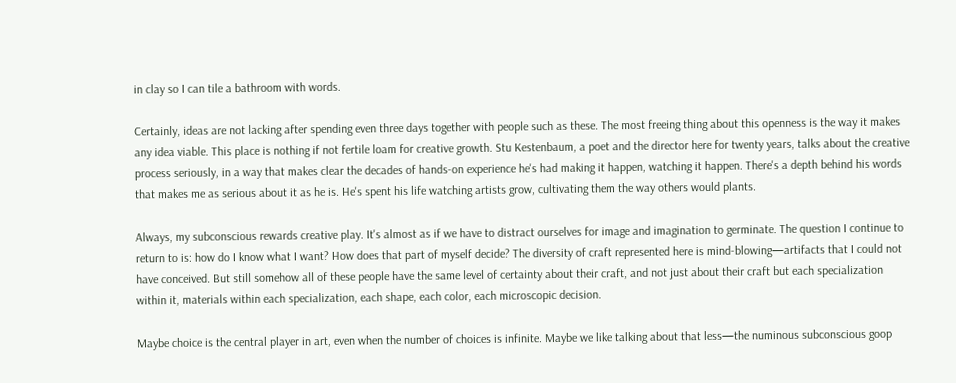in clay so I can tile a bathroom with words.

Certainly, ideas are not lacking after spending even three days together with people such as these. The most freeing thing about this openness is the way it makes any idea viable. This place is nothing if not fertile loam for creative growth. Stu Kestenbaum, a poet and the director here for twenty years, talks about the creative process seriously, in a way that makes clear the decades of hands-on experience he's had making it happen, watching it happen. There's a depth behind his words that makes me as serious about it as he is. He's spent his life watching artists grow, cultivating them the way others would plants.

Always, my subconscious rewards creative play. It's almost as if we have to distract ourselves for image and imagination to germinate. The question I continue to return to is: how do I know what I want? How does that part of myself decide? The diversity of craft represented here is mind-blowing—artifacts that I could not have conceived. But still somehow all of these people have the same level of certainty about their craft, and not just about their craft but each specialization within it, materials within each specialization, each shape, each color, each microscopic decision.

Maybe choice is the central player in art, even when the number of choices is infinite. Maybe we like talking about that less—the numinous subconscious goop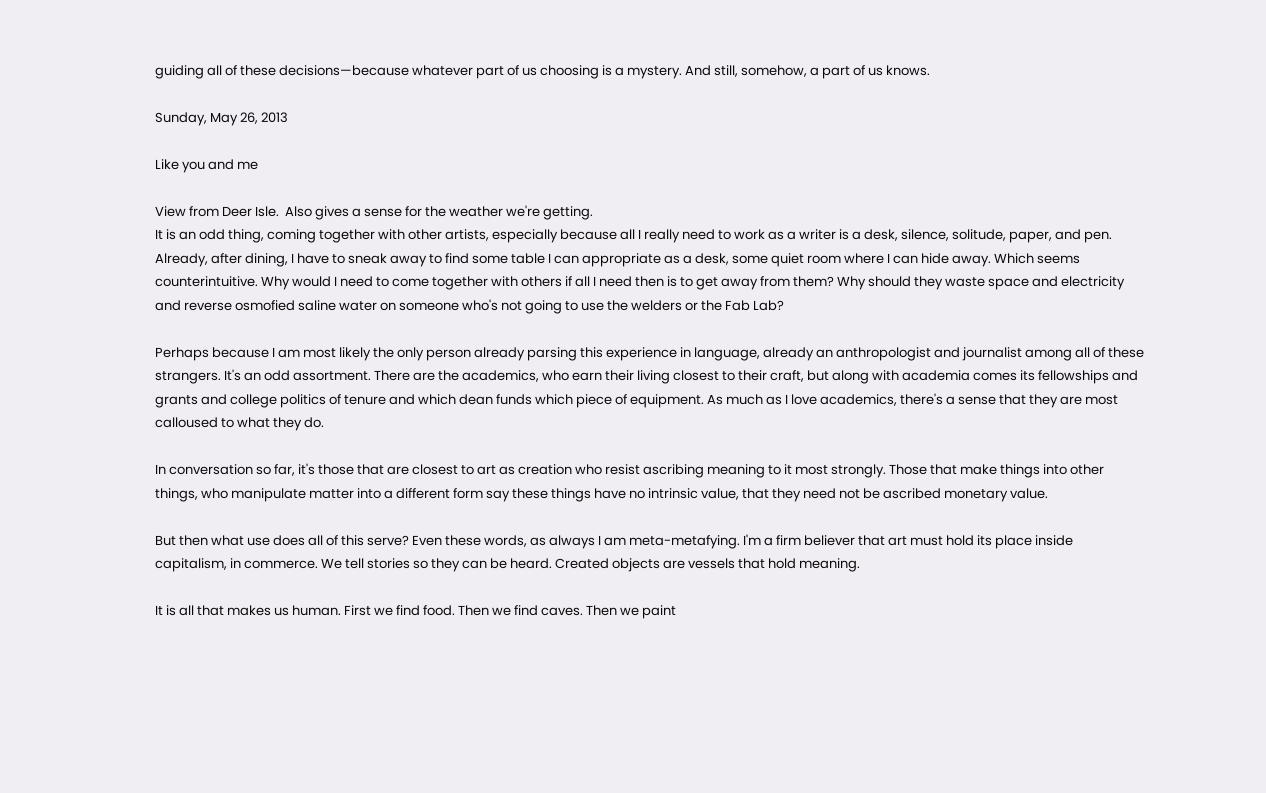guiding all of these decisions—because whatever part of us choosing is a mystery. And still, somehow, a part of us knows.

Sunday, May 26, 2013

Like you and me

View from Deer Isle.  Also gives a sense for the weather we're getting.
It is an odd thing, coming together with other artists, especially because all I really need to work as a writer is a desk, silence, solitude, paper, and pen. Already, after dining, I have to sneak away to find some table I can appropriate as a desk, some quiet room where I can hide away. Which seems counterintuitive. Why would I need to come together with others if all I need then is to get away from them? Why should they waste space and electricity and reverse osmofied saline water on someone who's not going to use the welders or the Fab Lab?

Perhaps because I am most likely the only person already parsing this experience in language, already an anthropologist and journalist among all of these strangers. It's an odd assortment. There are the academics, who earn their living closest to their craft, but along with academia comes its fellowships and grants and college politics of tenure and which dean funds which piece of equipment. As much as I love academics, there's a sense that they are most calloused to what they do.

In conversation so far, it's those that are closest to art as creation who resist ascribing meaning to it most strongly. Those that make things into other things, who manipulate matter into a different form say these things have no intrinsic value, that they need not be ascribed monetary value.

But then what use does all of this serve? Even these words, as always I am meta-metafying. I'm a firm believer that art must hold its place inside capitalism, in commerce. We tell stories so they can be heard. Created objects are vessels that hold meaning.

It is all that makes us human. First we find food. Then we find caves. Then we paint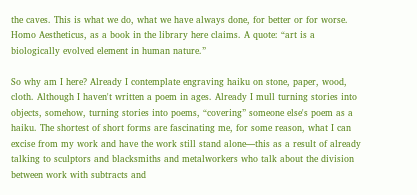the caves. This is what we do, what we have always done, for better or for worse. Homo Aestheticus, as a book in the library here claims. A quote: “art is a biologically evolved element in human nature.”

So why am I here? Already I contemplate engraving haiku on stone, paper, wood, cloth. Although I haven't written a poem in ages. Already I mull turning stories into objects, somehow, turning stories into poems, “covering” someone else's poem as a haiku. The shortest of short forms are fascinating me, for some reason, what I can excise from my work and have the work still stand alone—this as a result of already talking to sculptors and blacksmiths and metalworkers who talk about the division between work with subtracts and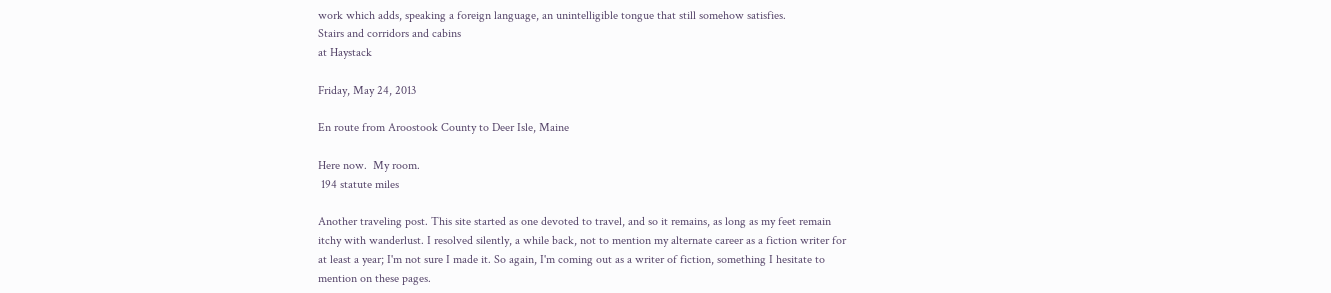work which adds, speaking a foreign language, an unintelligible tongue that still somehow satisfies.
Stairs and corridors and cabins
at Haystack

Friday, May 24, 2013

En route from Aroostook County to Deer Isle, Maine

Here now.  My room.
 194 statute miles

Another traveling post. This site started as one devoted to travel, and so it remains, as long as my feet remain itchy with wanderlust. I resolved silently, a while back, not to mention my alternate career as a fiction writer for at least a year; I'm not sure I made it. So again, I'm coming out as a writer of fiction, something I hesitate to mention on these pages.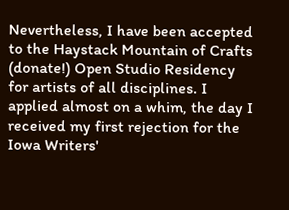Nevertheless, I have been accepted to the Haystack Mountain of Crafts (donate!) Open Studio Residency for artists of all disciplines. I applied almost on a whim, the day I received my first rejection for the Iowa Writers'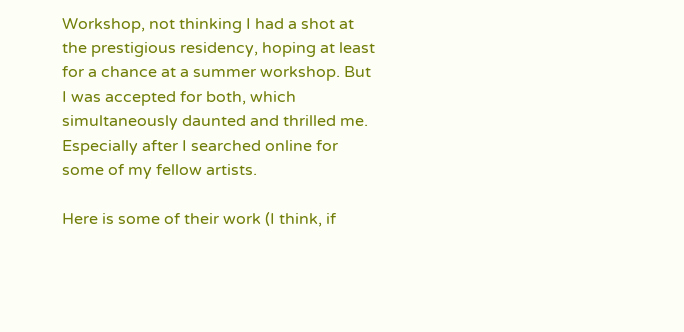Workshop, not thinking I had a shot at the prestigious residency, hoping at least for a chance at a summer workshop. But I was accepted for both, which simultaneously daunted and thrilled me. Especially after I searched online for some of my fellow artists.

Here is some of their work (I think, if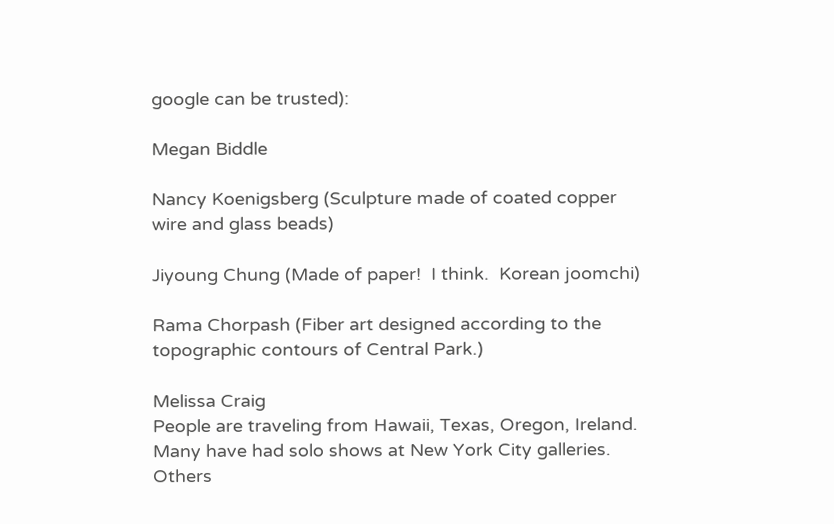google can be trusted):

Megan Biddle

Nancy Koenigsberg (Sculpture made of coated copper wire and glass beads)

Jiyoung Chung (Made of paper!  I think.  Korean joomchi)

Rama Chorpash (Fiber art designed according to the topographic contours of Central Park.)

Melissa Craig
People are traveling from Hawaii, Texas, Oregon, Ireland. Many have had solo shows at New York City galleries. Others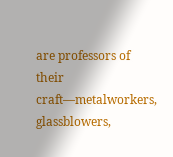are professors of their craft—metalworkers, glassblowers,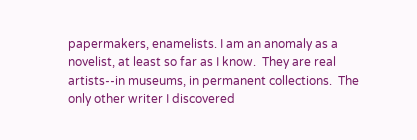papermakers, enamelists. I am an anomaly as a novelist, at least so far as I know.  They are real artists--in museums, in permanent collections.  The only other writer I discovered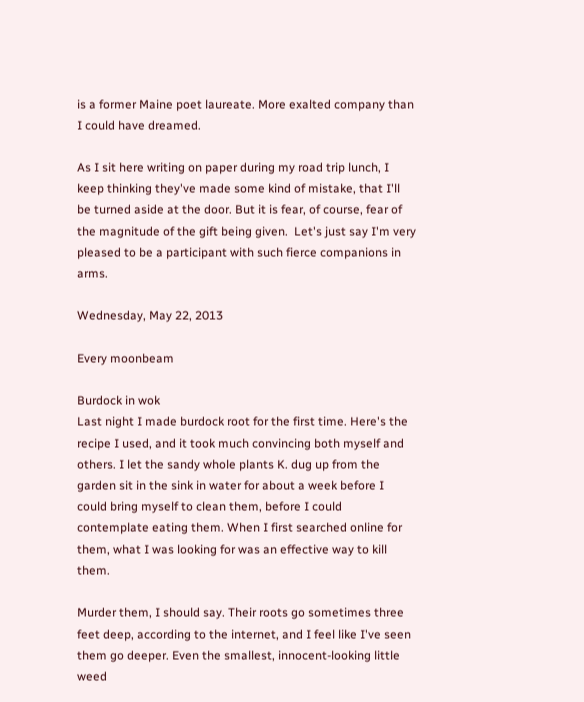is a former Maine poet laureate. More exalted company than I could have dreamed.

As I sit here writing on paper during my road trip lunch, I keep thinking they've made some kind of mistake, that I'll be turned aside at the door. But it is fear, of course, fear of the magnitude of the gift being given.  Let's just say I'm very pleased to be a participant with such fierce companions in arms.

Wednesday, May 22, 2013

Every moonbeam

Burdock in wok
Last night I made burdock root for the first time. Here's the recipe I used, and it took much convincing both myself and others. I let the sandy whole plants K. dug up from the garden sit in the sink in water for about a week before I could bring myself to clean them, before I could contemplate eating them. When I first searched online for them, what I was looking for was an effective way to kill them.

Murder them, I should say. Their roots go sometimes three feet deep, according to the internet, and I feel like I've seen them go deeper. Even the smallest, innocent-looking little weed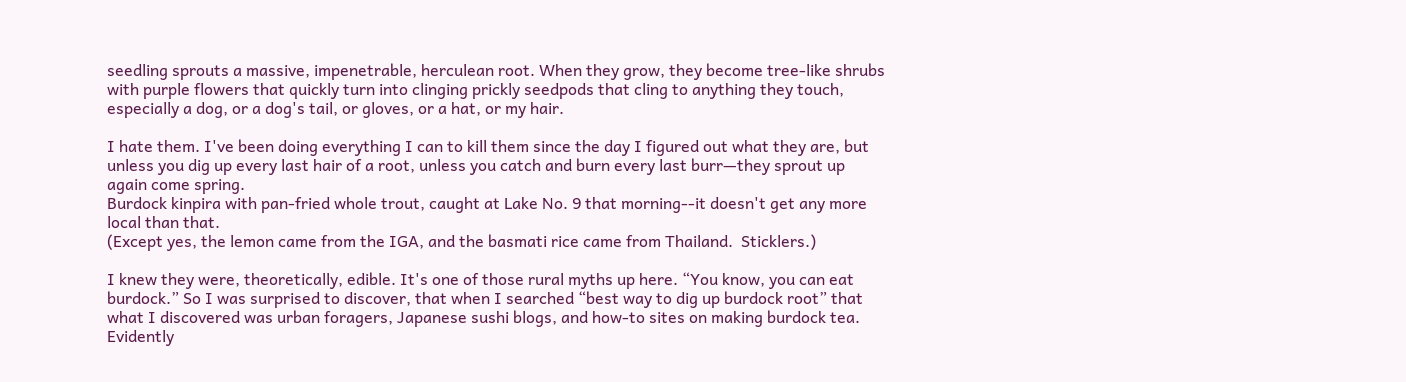seedling sprouts a massive, impenetrable, herculean root. When they grow, they become tree-like shrubs with purple flowers that quickly turn into clinging prickly seedpods that cling to anything they touch, especially a dog, or a dog's tail, or gloves, or a hat, or my hair.

I hate them. I've been doing everything I can to kill them since the day I figured out what they are, but unless you dig up every last hair of a root, unless you catch and burn every last burr—they sprout up again come spring.
Burdock kinpira with pan-fried whole trout, caught at Lake No. 9 that morning--it doesn't get any more local than that.
(Except yes, the lemon came from the IGA, and the basmati rice came from Thailand.  Sticklers.)

I knew they were, theoretically, edible. It's one of those rural myths up here. “You know, you can eat burdock.” So I was surprised to discover, that when I searched “best way to dig up burdock root” that what I discovered was urban foragers, Japanese sushi blogs, and how-to sites on making burdock tea. Evidently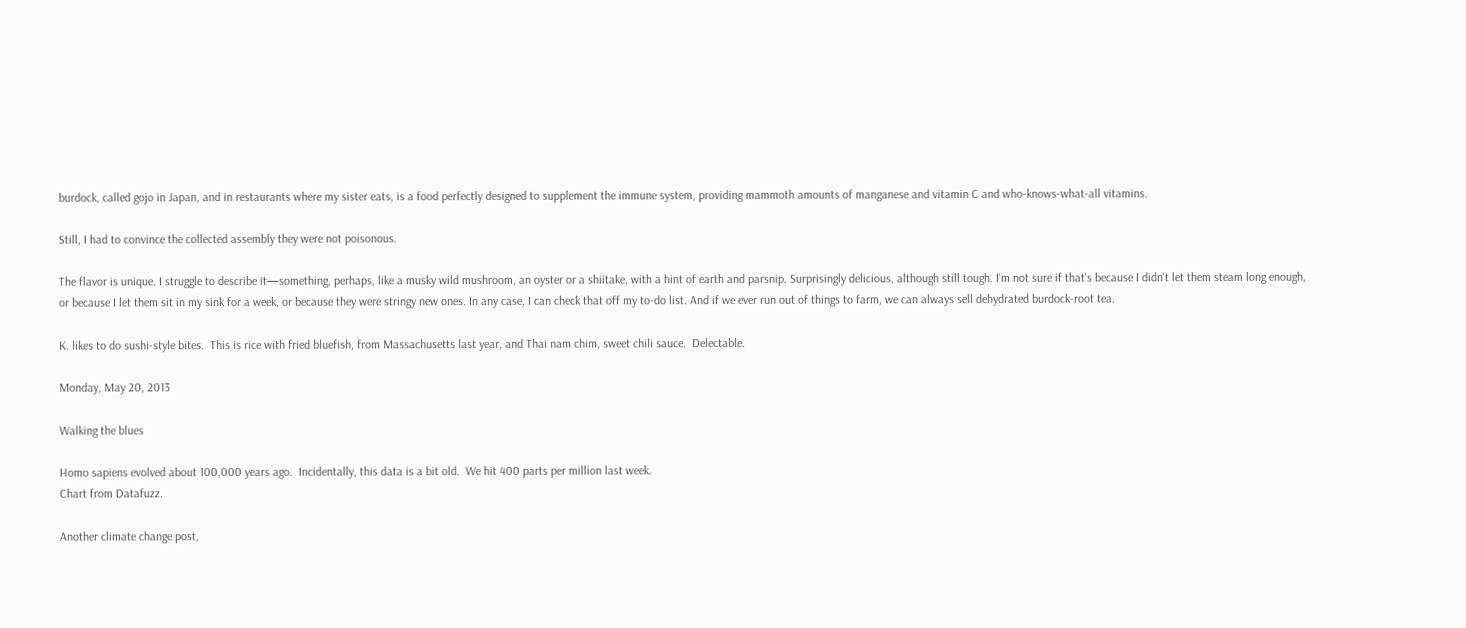burdock, called gojo in Japan, and in restaurants where my sister eats, is a food perfectly designed to supplement the immune system, providing mammoth amounts of manganese and vitamin C and who-knows-what-all vitamins.

Still, I had to convince the collected assembly they were not poisonous.

The flavor is unique. I struggle to describe it—something, perhaps, like a musky wild mushroom, an oyster or a shiitake, with a hint of earth and parsnip. Surprisingly delicious, although still tough. I'm not sure if that's because I didn't let them steam long enough, or because I let them sit in my sink for a week, or because they were stringy new ones. In any case, I can check that off my to-do list. And if we ever run out of things to farm, we can always sell dehydrated burdock-root tea.

K. likes to do sushi-style bites.  This is rice with fried bluefish, from Massachusetts last year, and Thai nam chim, sweet chili sauce.  Delectable.

Monday, May 20, 2013

Walking the blues

Homo sapiens evolved about 100,000 years ago.  Incidentally, this data is a bit old.  We hit 400 parts per million last week.
Chart from Datafuzz.

Another climate change post,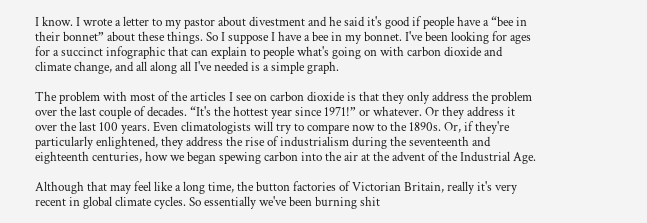I know. I wrote a letter to my pastor about divestment and he said it's good if people have a “bee in their bonnet” about these things. So I suppose I have a bee in my bonnet. I've been looking for ages for a succinct infographic that can explain to people what's going on with carbon dioxide and climate change, and all along all I've needed is a simple graph.

The problem with most of the articles I see on carbon dioxide is that they only address the problem over the last couple of decades. “It's the hottest year since 1971!” or whatever. Or they address it over the last 100 years. Even climatologists will try to compare now to the 1890s. Or, if they're particularly enlightened, they address the rise of industrialism during the seventeenth and eighteenth centuries, how we began spewing carbon into the air at the advent of the Industrial Age.

Although that may feel like a long time, the button factories of Victorian Britain, really it's very recent in global climate cycles. So essentially we've been burning shit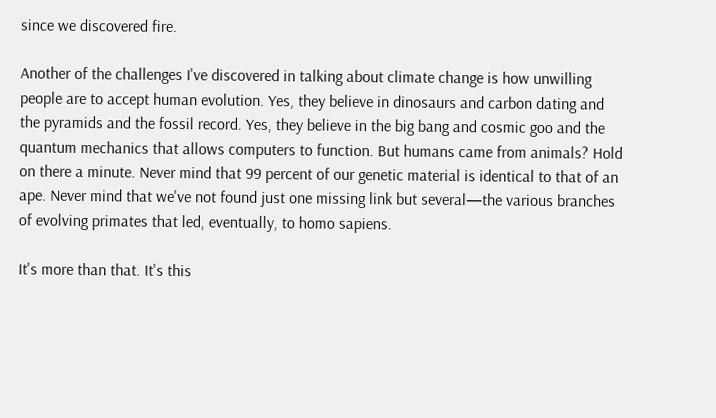since we discovered fire.

Another of the challenges I've discovered in talking about climate change is how unwilling people are to accept human evolution. Yes, they believe in dinosaurs and carbon dating and the pyramids and the fossil record. Yes, they believe in the big bang and cosmic goo and the quantum mechanics that allows computers to function. But humans came from animals? Hold on there a minute. Never mind that 99 percent of our genetic material is identical to that of an ape. Never mind that we've not found just one missing link but several—the various branches of evolving primates that led, eventually, to homo sapiens.

It's more than that. It's this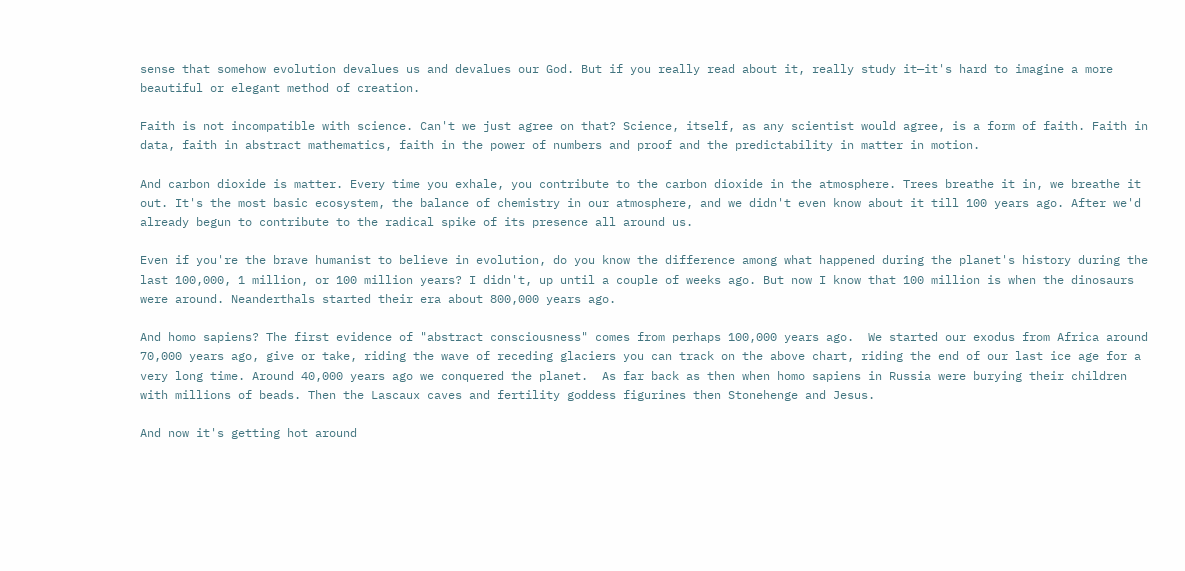sense that somehow evolution devalues us and devalues our God. But if you really read about it, really study it—it's hard to imagine a more beautiful or elegant method of creation.

Faith is not incompatible with science. Can't we just agree on that? Science, itself, as any scientist would agree, is a form of faith. Faith in data, faith in abstract mathematics, faith in the power of numbers and proof and the predictability in matter in motion.

And carbon dioxide is matter. Every time you exhale, you contribute to the carbon dioxide in the atmosphere. Trees breathe it in, we breathe it out. It's the most basic ecosystem, the balance of chemistry in our atmosphere, and we didn't even know about it till 100 years ago. After we'd already begun to contribute to the radical spike of its presence all around us.

Even if you're the brave humanist to believe in evolution, do you know the difference among what happened during the planet's history during the last 100,000, 1 million, or 100 million years? I didn't, up until a couple of weeks ago. But now I know that 100 million is when the dinosaurs were around. Neanderthals started their era about 800,000 years ago.

And homo sapiens? The first evidence of "abstract consciousness" comes from perhaps 100,000 years ago.  We started our exodus from Africa around 70,000 years ago, give or take, riding the wave of receding glaciers you can track on the above chart, riding the end of our last ice age for a very long time. Around 40,000 years ago we conquered the planet.  As far back as then when homo sapiens in Russia were burying their children with millions of beads. Then the Lascaux caves and fertility goddess figurines then Stonehenge and Jesus.

And now it's getting hot around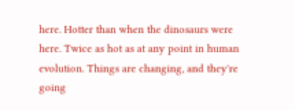here. Hotter than when the dinosaurs were here. Twice as hot as at any point in human evolution. Things are changing, and they're going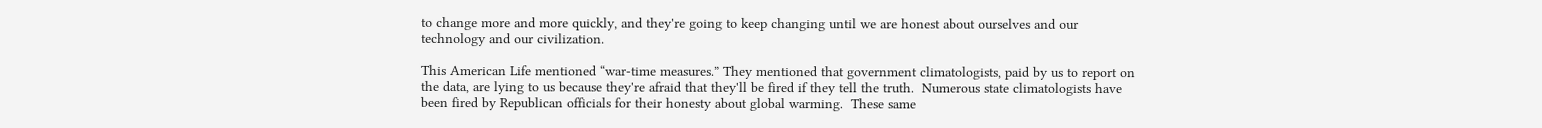to change more and more quickly, and they're going to keep changing until we are honest about ourselves and our technology and our civilization.

This American Life mentioned “war-time measures.” They mentioned that government climatologists, paid by us to report on the data, are lying to us because they're afraid that they'll be fired if they tell the truth.  Numerous state climatologists have been fired by Republican officials for their honesty about global warming.  These same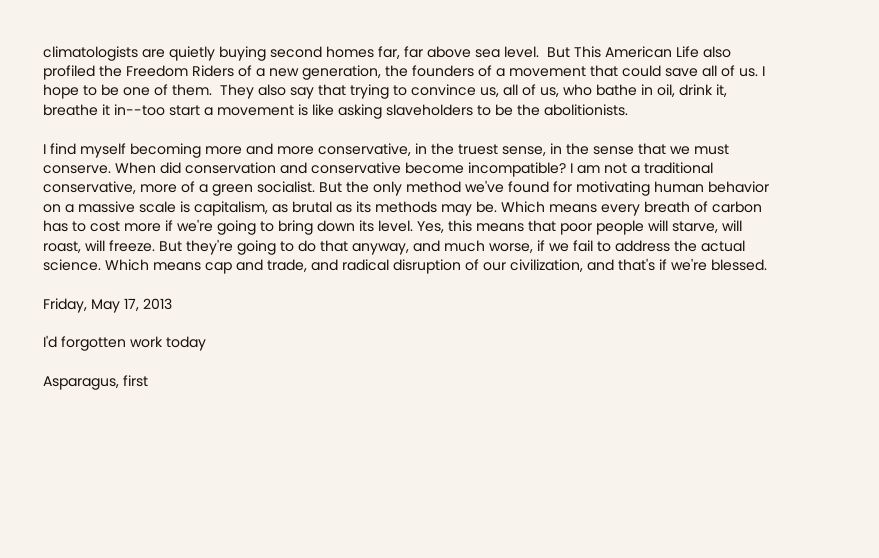climatologists are quietly buying second homes far, far above sea level.  But This American Life also profiled the Freedom Riders of a new generation, the founders of a movement that could save all of us. I hope to be one of them.  They also say that trying to convince us, all of us, who bathe in oil, drink it, breathe it in--too start a movement is like asking slaveholders to be the abolitionists.

I find myself becoming more and more conservative, in the truest sense, in the sense that we must conserve. When did conservation and conservative become incompatible? I am not a traditional conservative, more of a green socialist. But the only method we've found for motivating human behavior on a massive scale is capitalism, as brutal as its methods may be. Which means every breath of carbon has to cost more if we're going to bring down its level. Yes, this means that poor people will starve, will roast, will freeze. But they're going to do that anyway, and much worse, if we fail to address the actual science. Which means cap and trade, and radical disruption of our civilization, and that's if we're blessed.

Friday, May 17, 2013

I'd forgotten work today

Asparagus, first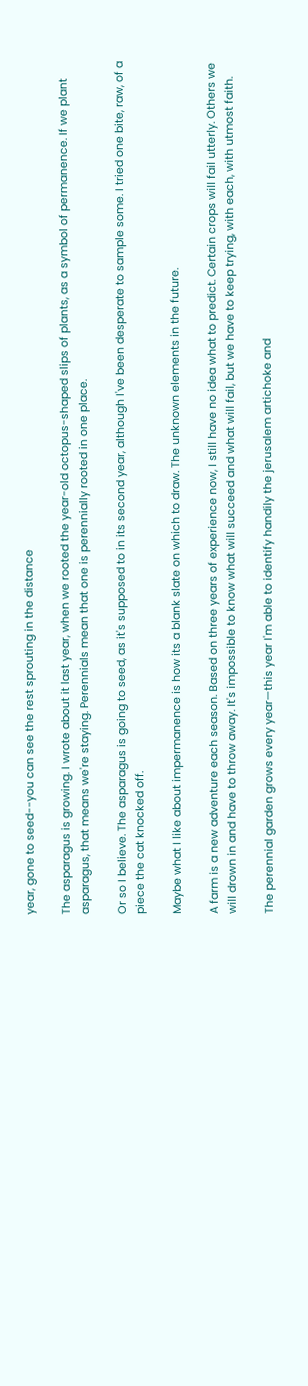year, gone to seed--you can see the rest sprouting in the distance

The asparagus is growing. I wrote about it last year, when we rooted the year-old octopus-shaped slips of plants, as a symbol of permanence. If we plant asparagus, that means we're staying. Perennials mean that one is perennially rooted in one place.

Or so I believe. The asparagus is going to seed, as it's supposed to in its second year, although I've been desperate to sample some. I tried one bite, raw, of a piece the cat knocked off.

Maybe what I like about impermanence is how its a blank slate on which to draw. The unknown elements in the future.

A farm is a new adventure each season. Based on three years of experience now, I still have no idea what to predict. Certain crops will fail utterly. Others we will drown in and have to throw away. It's impossible to know what will succeed and what will fail, but we have to keep trying, with each, with utmost faith.

The perennial garden grows every year—this year I'm able to identify handily the jerusalem artichoke and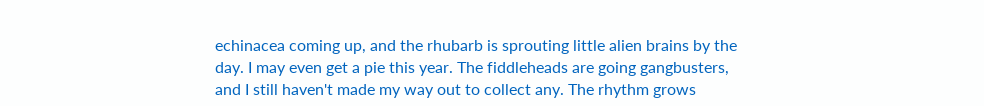echinacea coming up, and the rhubarb is sprouting little alien brains by the day. I may even get a pie this year. The fiddleheads are going gangbusters, and I still haven't made my way out to collect any. The rhythm grows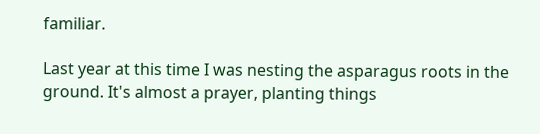familiar.

Last year at this time I was nesting the asparagus roots in the ground. It's almost a prayer, planting things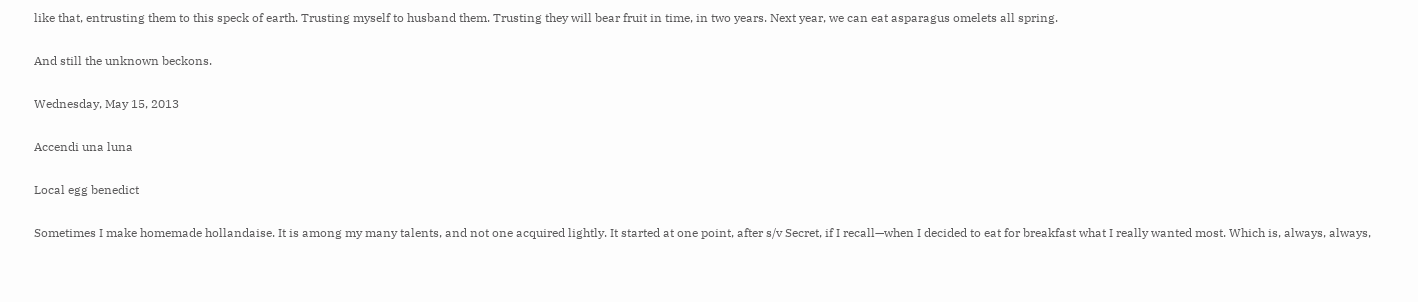like that, entrusting them to this speck of earth. Trusting myself to husband them. Trusting they will bear fruit in time, in two years. Next year, we can eat asparagus omelets all spring.

And still the unknown beckons.

Wednesday, May 15, 2013

Accendi una luna

Local egg benedict

Sometimes I make homemade hollandaise. It is among my many talents, and not one acquired lightly. It started at one point, after s/v Secret, if I recall—when I decided to eat for breakfast what I really wanted most. Which is, always, always,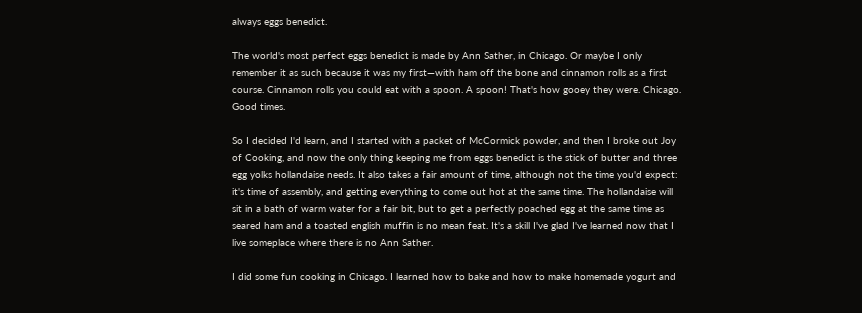always eggs benedict.

The world's most perfect eggs benedict is made by Ann Sather, in Chicago. Or maybe I only remember it as such because it was my first—with ham off the bone and cinnamon rolls as a first course. Cinnamon rolls you could eat with a spoon. A spoon! That's how gooey they were. Chicago. Good times.

So I decided I'd learn, and I started with a packet of McCormick powder, and then I broke out Joy of Cooking, and now the only thing keeping me from eggs benedict is the stick of butter and three egg yolks hollandaise needs. It also takes a fair amount of time, although not the time you'd expect: it's time of assembly, and getting everything to come out hot at the same time. The hollandaise will sit in a bath of warm water for a fair bit, but to get a perfectly poached egg at the same time as seared ham and a toasted english muffin is no mean feat. It's a skill I've glad I've learned now that I live someplace where there is no Ann Sather.

I did some fun cooking in Chicago. I learned how to bake and how to make homemade yogurt and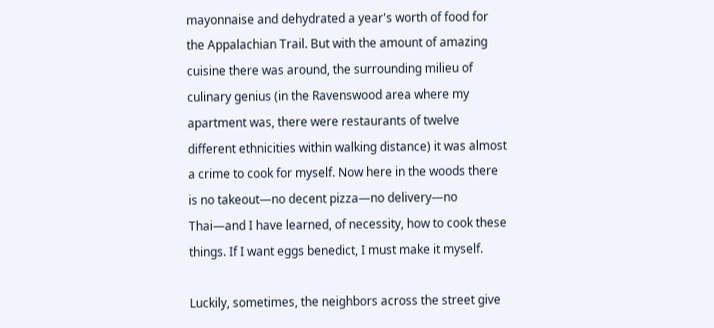mayonnaise and dehydrated a year's worth of food for the Appalachian Trail. But with the amount of amazing cuisine there was around, the surrounding milieu of culinary genius (in the Ravenswood area where my apartment was, there were restaurants of twelve different ethnicities within walking distance) it was almost a crime to cook for myself. Now here in the woods there is no takeout—no decent pizza—no delivery—no Thai—and I have learned, of necessity, how to cook these things. If I want eggs benedict, I must make it myself.

Luckily, sometimes, the neighbors across the street give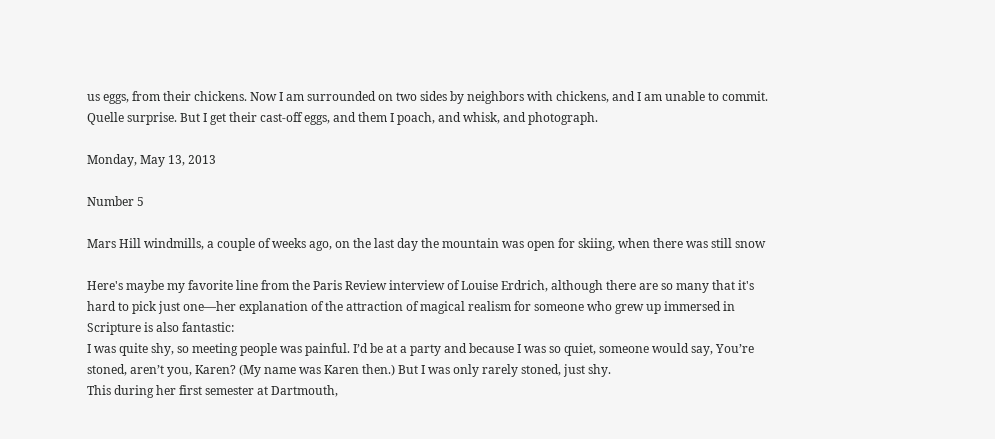us eggs, from their chickens. Now I am surrounded on two sides by neighbors with chickens, and I am unable to commit. Quelle surprise. But I get their cast-off eggs, and them I poach, and whisk, and photograph.

Monday, May 13, 2013

Number 5

Mars Hill windmills, a couple of weeks ago, on the last day the mountain was open for skiing, when there was still snow

Here's maybe my favorite line from the Paris Review interview of Louise Erdrich, although there are so many that it's hard to pick just one—her explanation of the attraction of magical realism for someone who grew up immersed in Scripture is also fantastic:
I was quite shy, so meeting people was painful. I’d be at a party and because I was so quiet, someone would say, You’re stoned, aren’t you, Karen? (My name was Karen then.) But I was only rarely stoned, just shy.
This during her first semester at Dartmouth,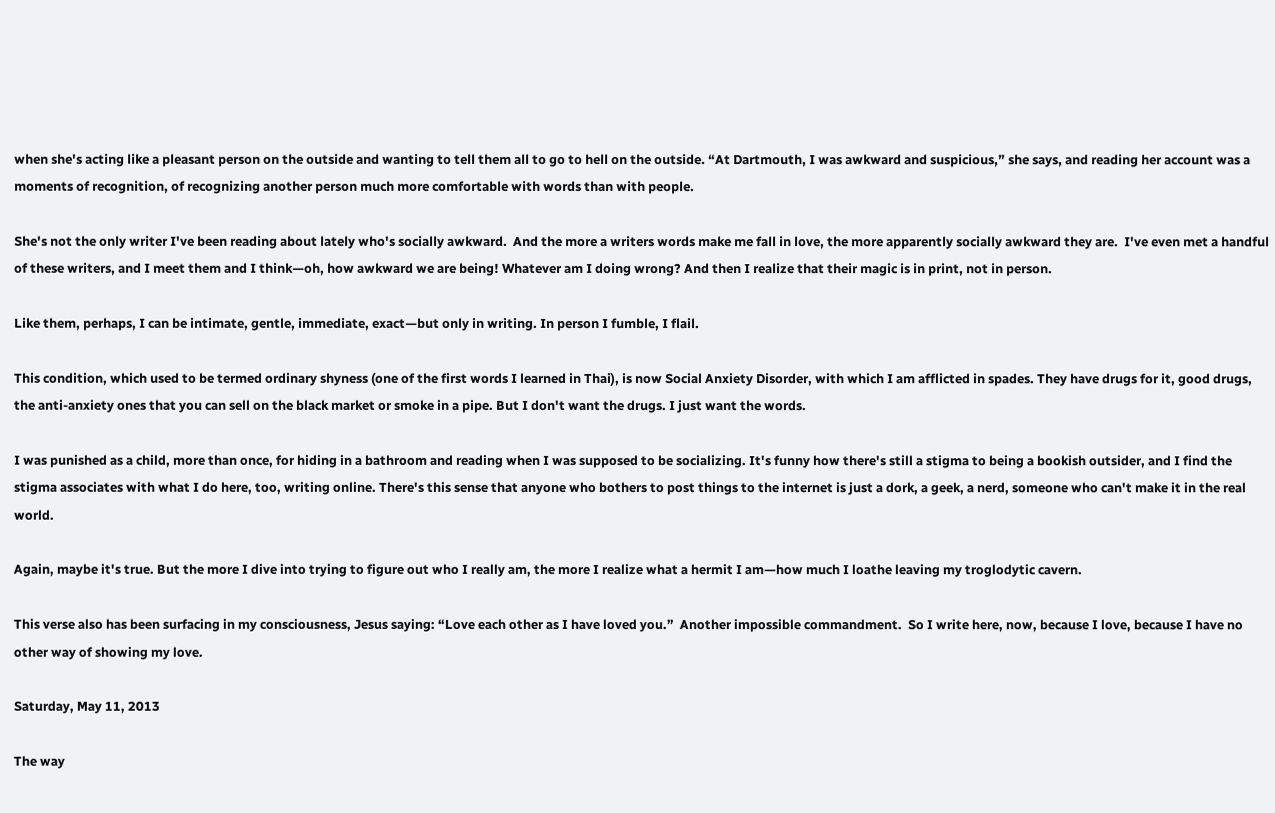when she's acting like a pleasant person on the outside and wanting to tell them all to go to hell on the outside. “At Dartmouth, I was awkward and suspicious,” she says, and reading her account was a moments of recognition, of recognizing another person much more comfortable with words than with people.

She's not the only writer I've been reading about lately who's socially awkward.  And the more a writers words make me fall in love, the more apparently socially awkward they are.  I've even met a handful of these writers, and I meet them and I think—oh, how awkward we are being! Whatever am I doing wrong? And then I realize that their magic is in print, not in person.

Like them, perhaps, I can be intimate, gentle, immediate, exact—but only in writing. In person I fumble, I flail.

This condition, which used to be termed ordinary shyness (one of the first words I learned in Thai), is now Social Anxiety Disorder, with which I am afflicted in spades. They have drugs for it, good drugs, the anti-anxiety ones that you can sell on the black market or smoke in a pipe. But I don't want the drugs. I just want the words.

I was punished as a child, more than once, for hiding in a bathroom and reading when I was supposed to be socializing. It's funny how there's still a stigma to being a bookish outsider, and I find the stigma associates with what I do here, too, writing online. There's this sense that anyone who bothers to post things to the internet is just a dork, a geek, a nerd, someone who can't make it in the real world.

Again, maybe it's true. But the more I dive into trying to figure out who I really am, the more I realize what a hermit I am—how much I loathe leaving my troglodytic cavern.

This verse also has been surfacing in my consciousness, Jesus saying: “Love each other as I have loved you.”  Another impossible commandment.  So I write here, now, because I love, because I have no other way of showing my love.

Saturday, May 11, 2013

The way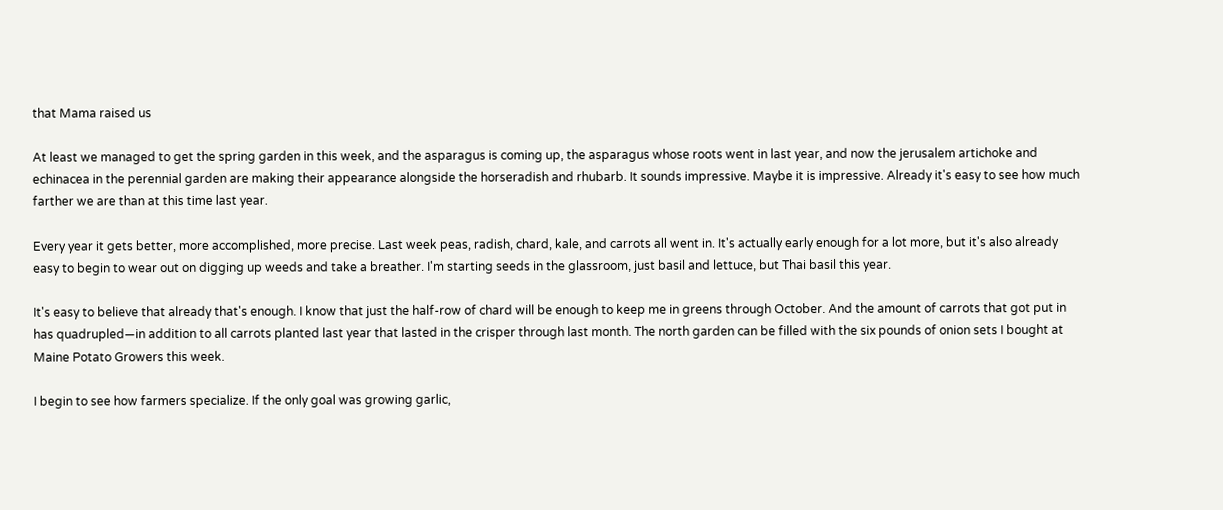that Mama raised us

At least we managed to get the spring garden in this week, and the asparagus is coming up, the asparagus whose roots went in last year, and now the jerusalem artichoke and echinacea in the perennial garden are making their appearance alongside the horseradish and rhubarb. It sounds impressive. Maybe it is impressive. Already it's easy to see how much farther we are than at this time last year.

Every year it gets better, more accomplished, more precise. Last week peas, radish, chard, kale, and carrots all went in. It's actually early enough for a lot more, but it's also already easy to begin to wear out on digging up weeds and take a breather. I'm starting seeds in the glassroom, just basil and lettuce, but Thai basil this year.

It's easy to believe that already that's enough. I know that just the half-row of chard will be enough to keep me in greens through October. And the amount of carrots that got put in has quadrupled—in addition to all carrots planted last year that lasted in the crisper through last month. The north garden can be filled with the six pounds of onion sets I bought at Maine Potato Growers this week.

I begin to see how farmers specialize. If the only goal was growing garlic,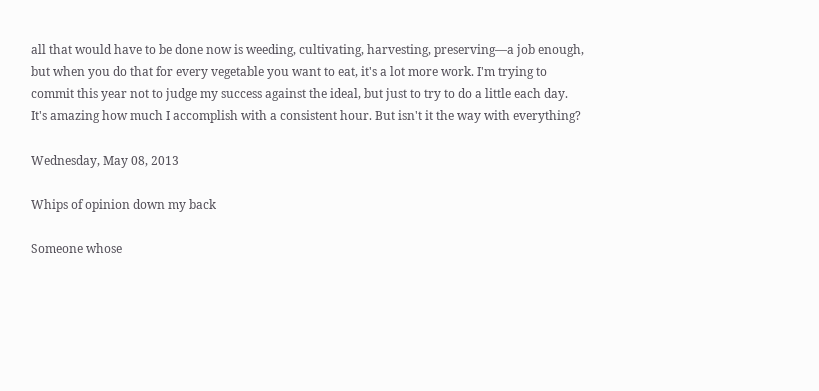all that would have to be done now is weeding, cultivating, harvesting, preserving—a job enough, but when you do that for every vegetable you want to eat, it's a lot more work. I'm trying to commit this year not to judge my success against the ideal, but just to try to do a little each day. It's amazing how much I accomplish with a consistent hour. But isn't it the way with everything?

Wednesday, May 08, 2013

Whips of opinion down my back

Someone whose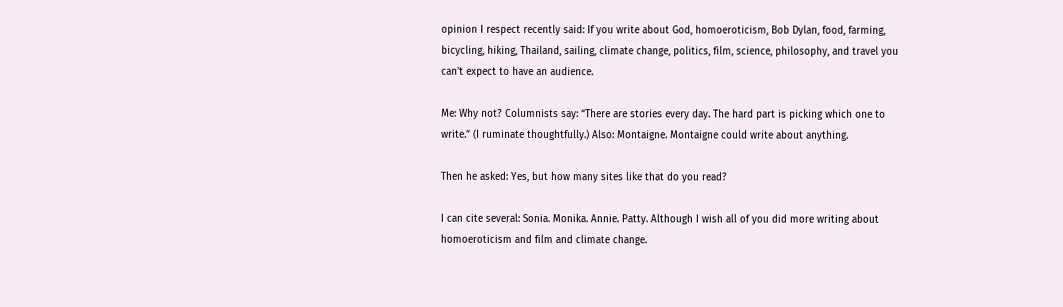opinion I respect recently said: If you write about God, homoeroticism, Bob Dylan, food, farming, bicycling, hiking, Thailand, sailing, climate change, politics, film, science, philosophy, and travel you can't expect to have an audience.

Me: Why not? Columnists say: “There are stories every day. The hard part is picking which one to write.” (I ruminate thoughtfully.) Also: Montaigne. Montaigne could write about anything.

Then he asked: Yes, but how many sites like that do you read?

I can cite several: Sonia. Monika. Annie. Patty. Although I wish all of you did more writing about homoeroticism and film and climate change.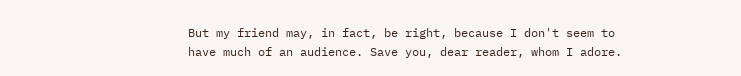But my friend may, in fact, be right, because I don't seem to have much of an audience. Save you, dear reader, whom I adore.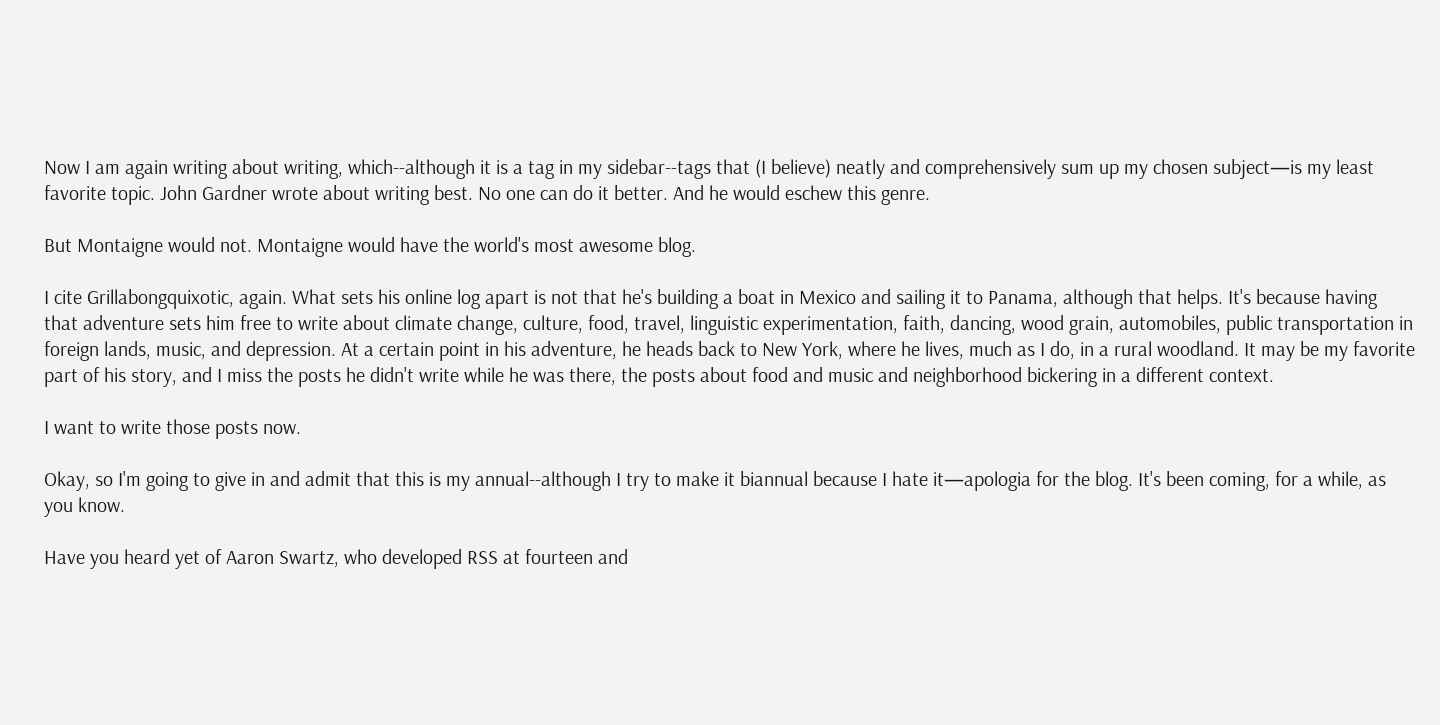Now I am again writing about writing, which--although it is a tag in my sidebar--tags that (I believe) neatly and comprehensively sum up my chosen subject—is my least favorite topic. John Gardner wrote about writing best. No one can do it better. And he would eschew this genre.

But Montaigne would not. Montaigne would have the world's most awesome blog.

I cite Grillabongquixotic, again. What sets his online log apart is not that he's building a boat in Mexico and sailing it to Panama, although that helps. It's because having that adventure sets him free to write about climate change, culture, food, travel, linguistic experimentation, faith, dancing, wood grain, automobiles, public transportation in foreign lands, music, and depression. At a certain point in his adventure, he heads back to New York, where he lives, much as I do, in a rural woodland. It may be my favorite part of his story, and I miss the posts he didn't write while he was there, the posts about food and music and neighborhood bickering in a different context.

I want to write those posts now.

Okay, so I'm going to give in and admit that this is my annual--although I try to make it biannual because I hate it—apologia for the blog. It's been coming, for a while, as you know.

Have you heard yet of Aaron Swartz, who developed RSS at fourteen and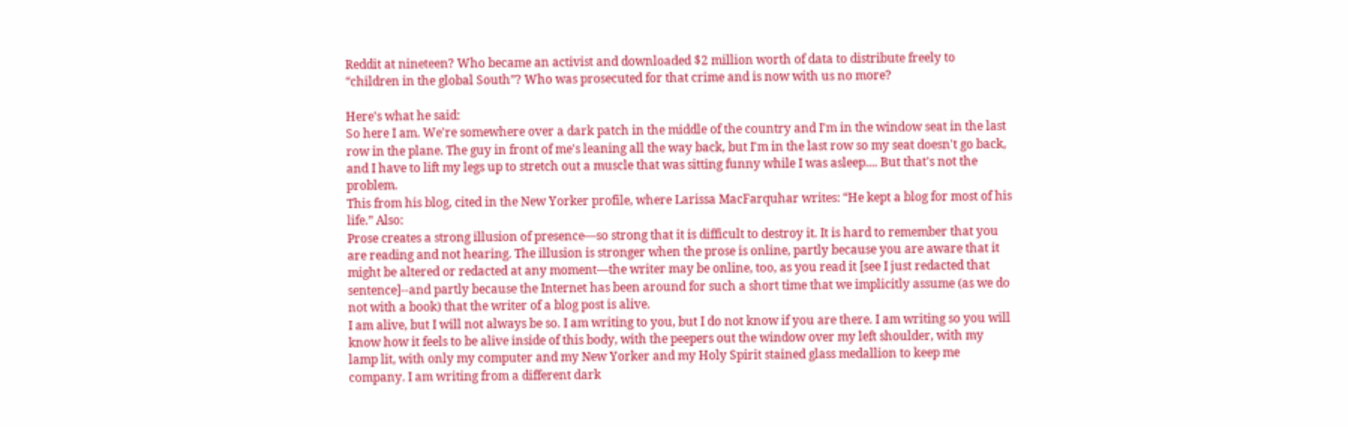Reddit at nineteen? Who became an activist and downloaded $2 million worth of data to distribute freely to “children in the global South”? Who was prosecuted for that crime and is now with us no more?

Here's what he said:
So here I am. We're somewhere over a dark patch in the middle of the country and I'm in the window seat in the last row in the plane. The guy in front of me's leaning all the way back, but I'm in the last row so my seat doesn't go back, and I have to lift my legs up to stretch out a muscle that was sitting funny while I was asleep.... But that's not the problem.
This from his blog, cited in the New Yorker profile, where Larissa MacFarquhar writes: “He kept a blog for most of his life.” Also:
Prose creates a strong illusion of presence—so strong that it is difficult to destroy it. It is hard to remember that you are reading and not hearing. The illusion is stronger when the prose is online, partly because you are aware that it might be altered or redacted at any moment—the writer may be online, too, as you read it [see I just redacted that sentence]--and partly because the Internet has been around for such a short time that we implicitly assume (as we do not with a book) that the writer of a blog post is alive.
I am alive, but I will not always be so. I am writing to you, but I do not know if you are there. I am writing so you will know how it feels to be alive inside of this body, with the peepers out the window over my left shoulder, with my lamp lit, with only my computer and my New Yorker and my Holy Spirit stained glass medallion to keep me company. I am writing from a different dark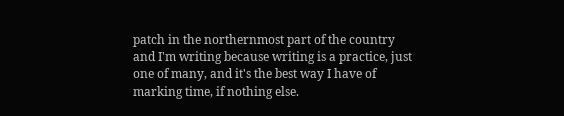patch in the northernmost part of the country and I'm writing because writing is a practice, just one of many, and it's the best way I have of marking time, if nothing else.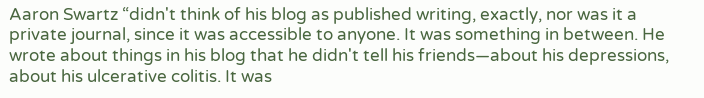Aaron Swartz “didn't think of his blog as published writing, exactly, nor was it a private journal, since it was accessible to anyone. It was something in between. He wrote about things in his blog that he didn't tell his friends—about his depressions, about his ulcerative colitis. It was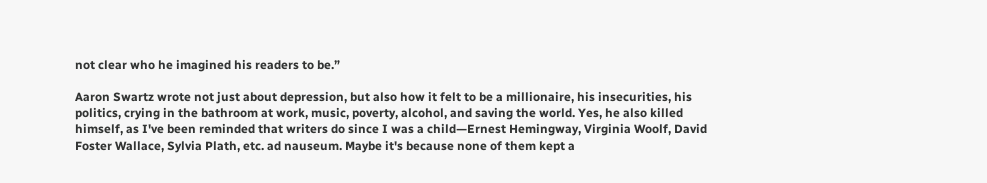not clear who he imagined his readers to be.”

Aaron Swartz wrote not just about depression, but also how it felt to be a millionaire, his insecurities, his politics, crying in the bathroom at work, music, poverty, alcohol, and saving the world. Yes, he also killed himself, as I've been reminded that writers do since I was a child—Ernest Hemingway, Virginia Woolf, David Foster Wallace, Sylvia Plath, etc. ad nauseum. Maybe it's because none of them kept a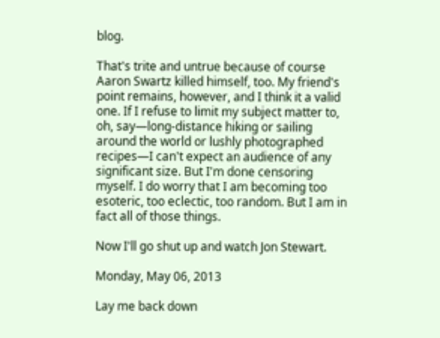blog.

That's trite and untrue because of course Aaron Swartz killed himself, too. My friend's point remains, however, and I think it a valid one. If I refuse to limit my subject matter to, oh, say—long-distance hiking or sailing around the world or lushly photographed recipes—I can't expect an audience of any significant size. But I'm done censoring myself. I do worry that I am becoming too esoteric, too eclectic, too random. But I am in fact all of those things.

Now I'll go shut up and watch Jon Stewart.

Monday, May 06, 2013

Lay me back down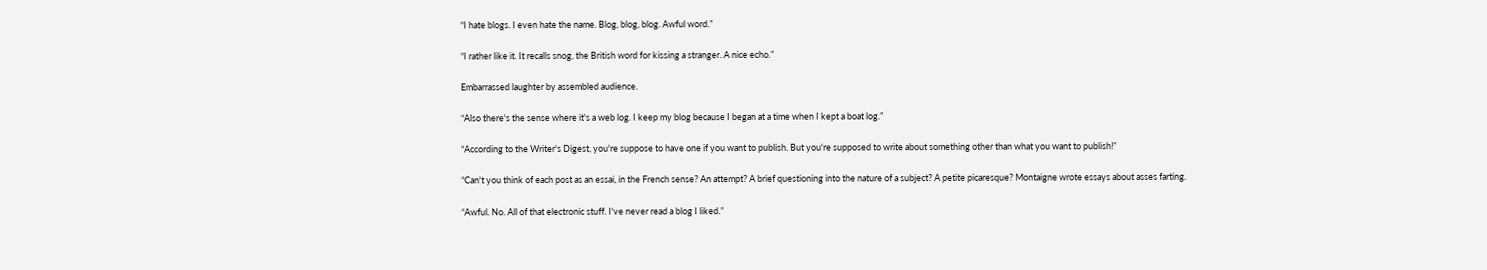“I hate blogs. I even hate the name. Blog, blog, blog. Awful word.”

“I rather like it. It recalls snog, the British word for kissing a stranger. A nice echo.”

Embarrassed laughter by assembled audience.

“Also there's the sense where it's a web log. I keep my blog because I began at a time when I kept a boat log.”

“According to the Writer's Digest, you're suppose to have one if you want to publish. But you're supposed to write about something other than what you want to publish!”

“Can't you think of each post as an essai, in the French sense? An attempt? A brief questioning into the nature of a subject? A petite picaresque? Montaigne wrote essays about asses farting.

“Awful. No. All of that electronic stuff. I've never read a blog I liked.”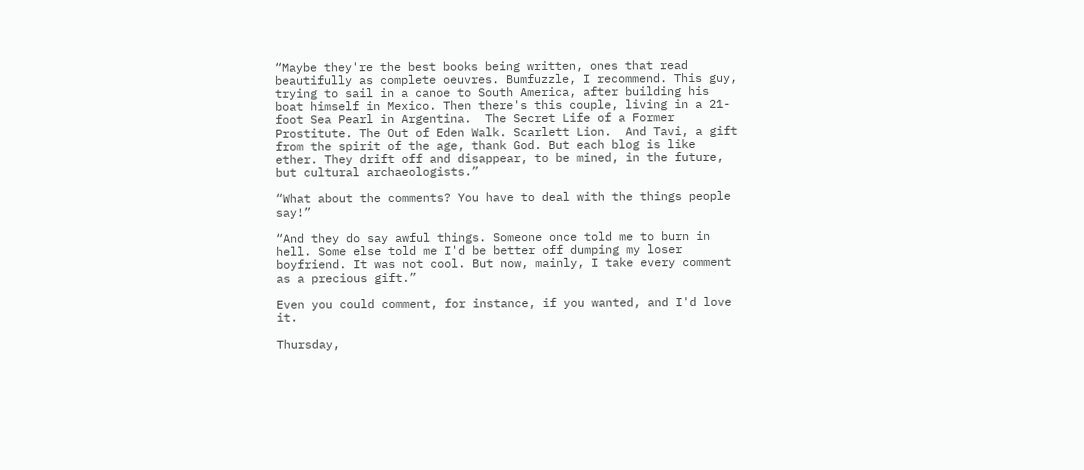“Maybe they're the best books being written, ones that read beautifully as complete oeuvres. Bumfuzzle, I recommend. This guy, trying to sail in a canoe to South America, after building his boat himself in Mexico. Then there's this couple, living in a 21-foot Sea Pearl in Argentina.  The Secret Life of a Former Prostitute. The Out of Eden Walk. Scarlett Lion.  And Tavi, a gift from the spirit of the age, thank God. But each blog is like ether. They drift off and disappear, to be mined, in the future, but cultural archaeologists.”

“What about the comments? You have to deal with the things people say!”

“And they do say awful things. Someone once told me to burn in hell. Some else told me I'd be better off dumping my loser boyfriend. It was not cool. But now, mainly, I take every comment as a precious gift.”

Even you could comment, for instance, if you wanted, and I'd love it.

Thursday,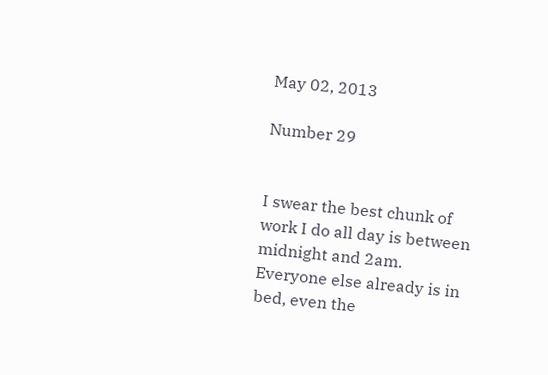May 02, 2013

Number 29


I swear the best chunk of work I do all day is between midnight and 2am. Everyone else already is in bed, even the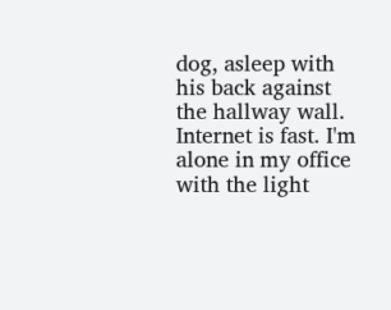dog, asleep with his back against the hallway wall. Internet is fast. I'm alone in my office with the light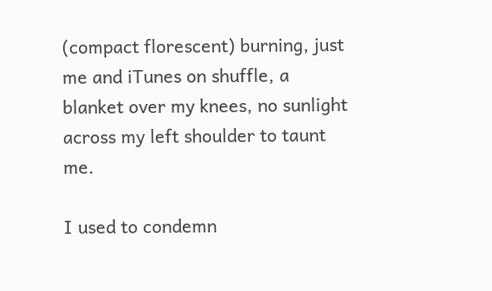(compact florescent) burning, just me and iTunes on shuffle, a blanket over my knees, no sunlight across my left shoulder to taunt me.

I used to condemn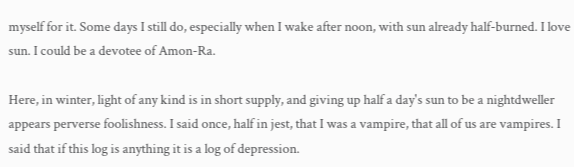myself for it. Some days I still do, especially when I wake after noon, with sun already half-burned. I love sun. I could be a devotee of Amon-Ra.

Here, in winter, light of any kind is in short supply, and giving up half a day's sun to be a nightdweller appears perverse foolishness. I said once, half in jest, that I was a vampire, that all of us are vampires. I said that if this log is anything it is a log of depression.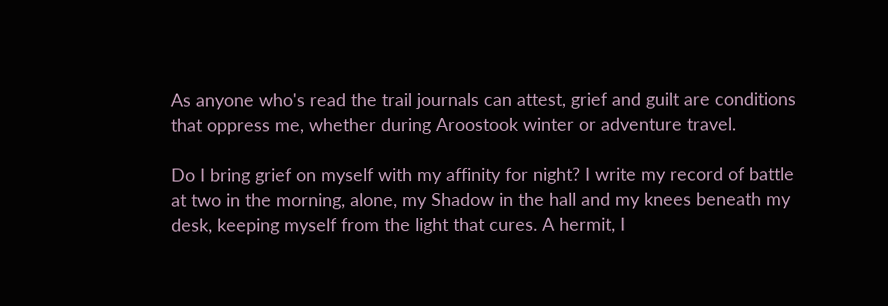As anyone who's read the trail journals can attest, grief and guilt are conditions that oppress me, whether during Aroostook winter or adventure travel.

Do I bring grief on myself with my affinity for night? I write my record of battle at two in the morning, alone, my Shadow in the hall and my knees beneath my desk, keeping myself from the light that cures. A hermit, I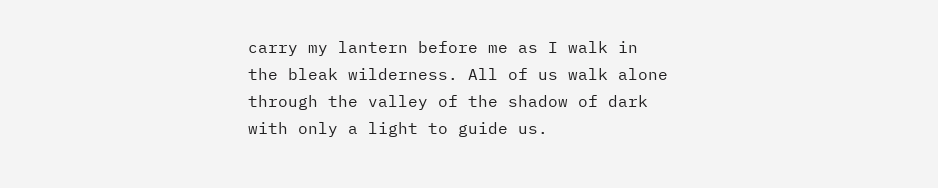carry my lantern before me as I walk in the bleak wilderness. All of us walk alone through the valley of the shadow of dark with only a light to guide us.